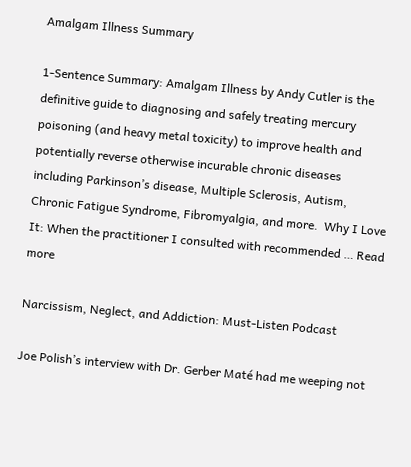Amalgam Illness Summary

1-Sentence Summary: Amalgam Illness by Andy Cutler is the definitive guide to diagnosing and safely treating mercury poisoning (and heavy metal toxicity) to improve health and potentially reverse otherwise incurable chronic diseases including Parkinson’s disease, Multiple Sclerosis, Autism, Chronic Fatigue Syndrome, Fibromyalgia, and more.  Why I Love It: When the practitioner I consulted with recommended … Read more

Narcissism, Neglect, and Addiction: Must-Listen Podcast

Joe Polish’s interview with Dr. Gerber Maté had me weeping not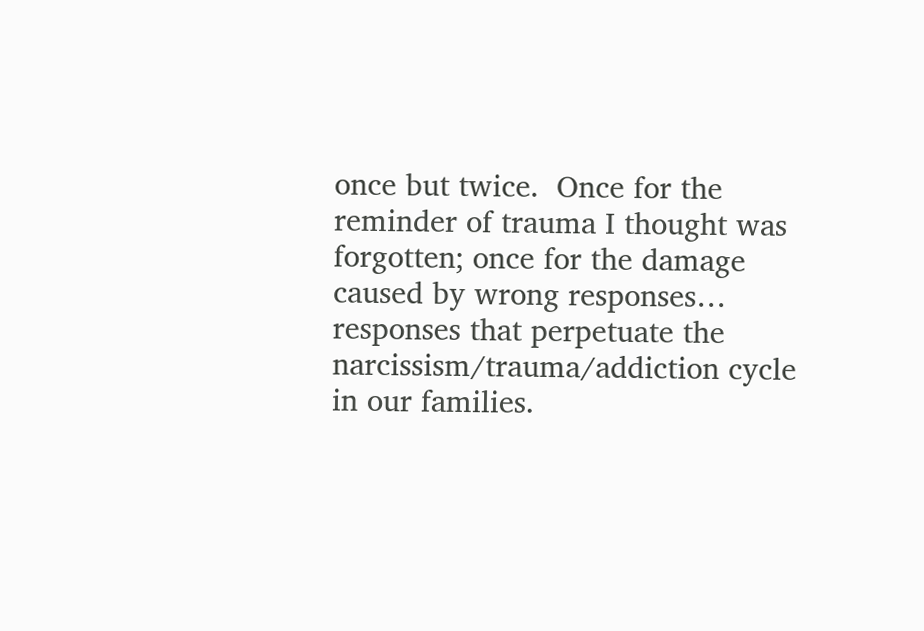once but twice.  Once for the reminder of trauma I thought was forgotten; once for the damage caused by wrong responses… responses that perpetuate the narcissism/trauma/addiction cycle in our families.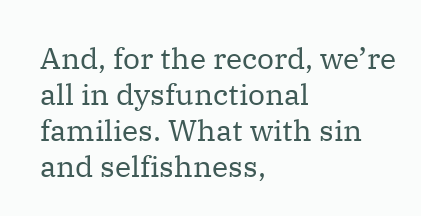And, for the record, we’re all in dysfunctional families. What with sin and selfishness,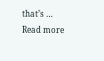that’s … Read more